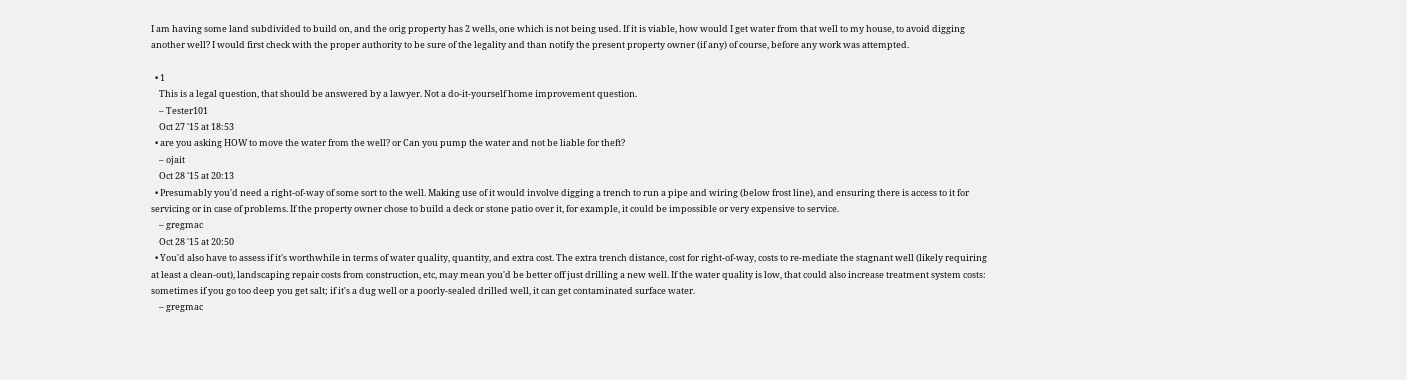I am having some land subdivided to build on, and the orig property has 2 wells, one which is not being used. If it is viable, how would I get water from that well to my house, to avoid digging another well? I would first check with the proper authority to be sure of the legality and than notify the present property owner (if any) of course, before any work was attempted.

  • 1
    This is a legal question, that should be answered by a lawyer. Not a do-it-yourself home improvement question.
    – Tester101
    Oct 27 '15 at 18:53
  • are you asking HOW to move the water from the well? or Can you pump the water and not be liable for theft?
    – ojait
    Oct 28 '15 at 20:13
  • Presumably you'd need a right-of-way of some sort to the well. Making use of it would involve digging a trench to run a pipe and wiring (below frost line), and ensuring there is access to it for servicing or in case of problems. If the property owner chose to build a deck or stone patio over it, for example, it could be impossible or very expensive to service.
    – gregmac
    Oct 28 '15 at 20:50
  • You'd also have to assess if it's worthwhile in terms of water quality, quantity, and extra cost. The extra trench distance, cost for right-of-way, costs to re-mediate the stagnant well (likely requiring at least a clean-out), landscaping repair costs from construction, etc, may mean you'd be better off just drilling a new well. If the water quality is low, that could also increase treatment system costs: sometimes if you go too deep you get salt; if it's a dug well or a poorly-sealed drilled well, it can get contaminated surface water.
    – gregmac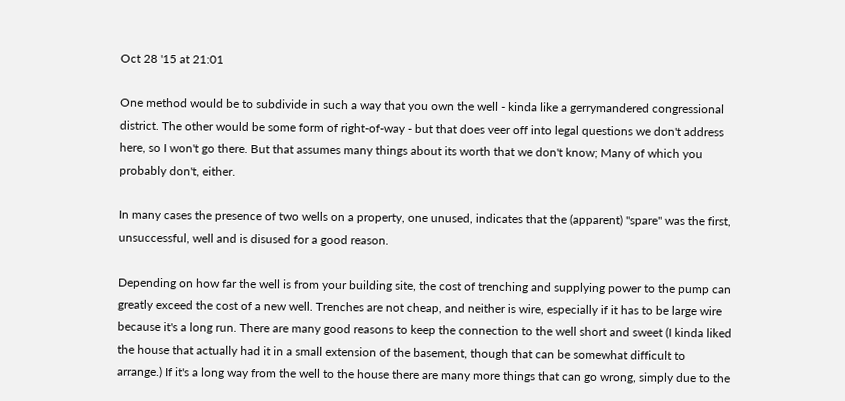Oct 28 '15 at 21:01

One method would be to subdivide in such a way that you own the well - kinda like a gerrymandered congressional district. The other would be some form of right-of-way - but that does veer off into legal questions we don't address here, so I won't go there. But that assumes many things about its worth that we don't know; Many of which you probably don't, either.

In many cases the presence of two wells on a property, one unused, indicates that the (apparent) "spare" was the first, unsuccessful, well and is disused for a good reason.

Depending on how far the well is from your building site, the cost of trenching and supplying power to the pump can greatly exceed the cost of a new well. Trenches are not cheap, and neither is wire, especially if it has to be large wire because it's a long run. There are many good reasons to keep the connection to the well short and sweet (I kinda liked the house that actually had it in a small extension of the basement, though that can be somewhat difficult to arrange.) If it's a long way from the well to the house there are many more things that can go wrong, simply due to the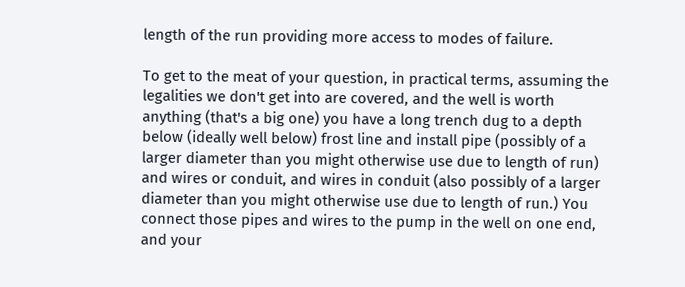length of the run providing more access to modes of failure.

To get to the meat of your question, in practical terms, assuming the legalities we don't get into are covered, and the well is worth anything (that's a big one) you have a long trench dug to a depth below (ideally well below) frost line and install pipe (possibly of a larger diameter than you might otherwise use due to length of run) and wires or conduit, and wires in conduit (also possibly of a larger diameter than you might otherwise use due to length of run.) You connect those pipes and wires to the pump in the well on one end, and your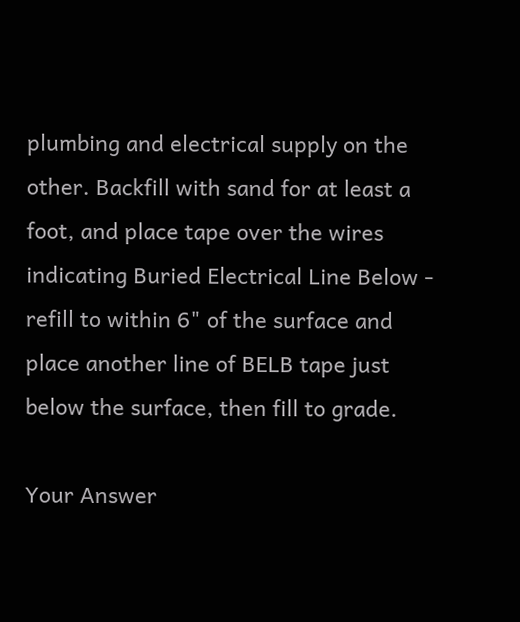plumbing and electrical supply on the other. Backfill with sand for at least a foot, and place tape over the wires indicating Buried Electrical Line Below - refill to within 6" of the surface and place another line of BELB tape just below the surface, then fill to grade.

Your Answer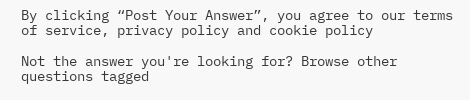By clicking “Post Your Answer”, you agree to our terms of service, privacy policy and cookie policy

Not the answer you're looking for? Browse other questions tagged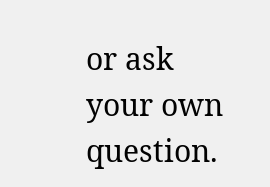or ask your own question.